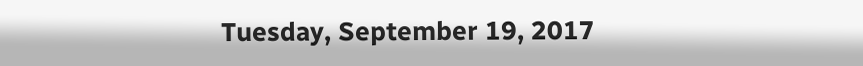Tuesday, September 19, 2017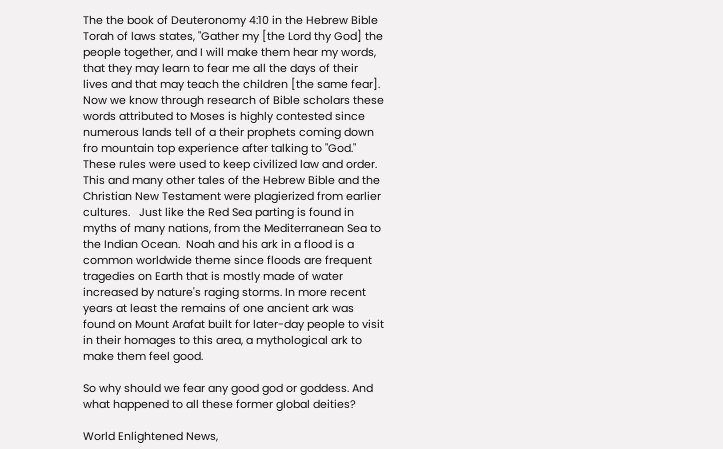The the book of Deuteronomy 4:10 in the Hebrew Bible Torah of laws states, "Gather my [the Lord thy God] the people together, and I will make them hear my words, that they may learn to fear me all the days of their lives and that may teach the children [the same fear]. Now we know through research of Bible scholars these words attributed to Moses is highly contested since numerous lands tell of a their prophets coming down fro mountain top experience after talking to "God." These rules were used to keep civilized law and order.  This and many other tales of the Hebrew Bible and the Christian New Testament were plagierized from earlier cultures.   Just like the Red Sea parting is found in myths of many nations, from the Mediterranean Sea to the Indian Ocean.  Noah and his ark in a flood is a common worldwide theme since floods are frequent tragedies on Earth that is mostly made of water increased by nature's raging storms. In more recent years at least the remains of one ancient ark was found on Mount Arafat built for later-day people to visit in their homages to this area, a mythological ark to make them feel good.

So why should we fear any good god or goddess. And what happened to all these former global deities?

World Enlightened News,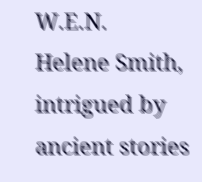W.E.N.
Helene Smith, intrigued by ancient stories